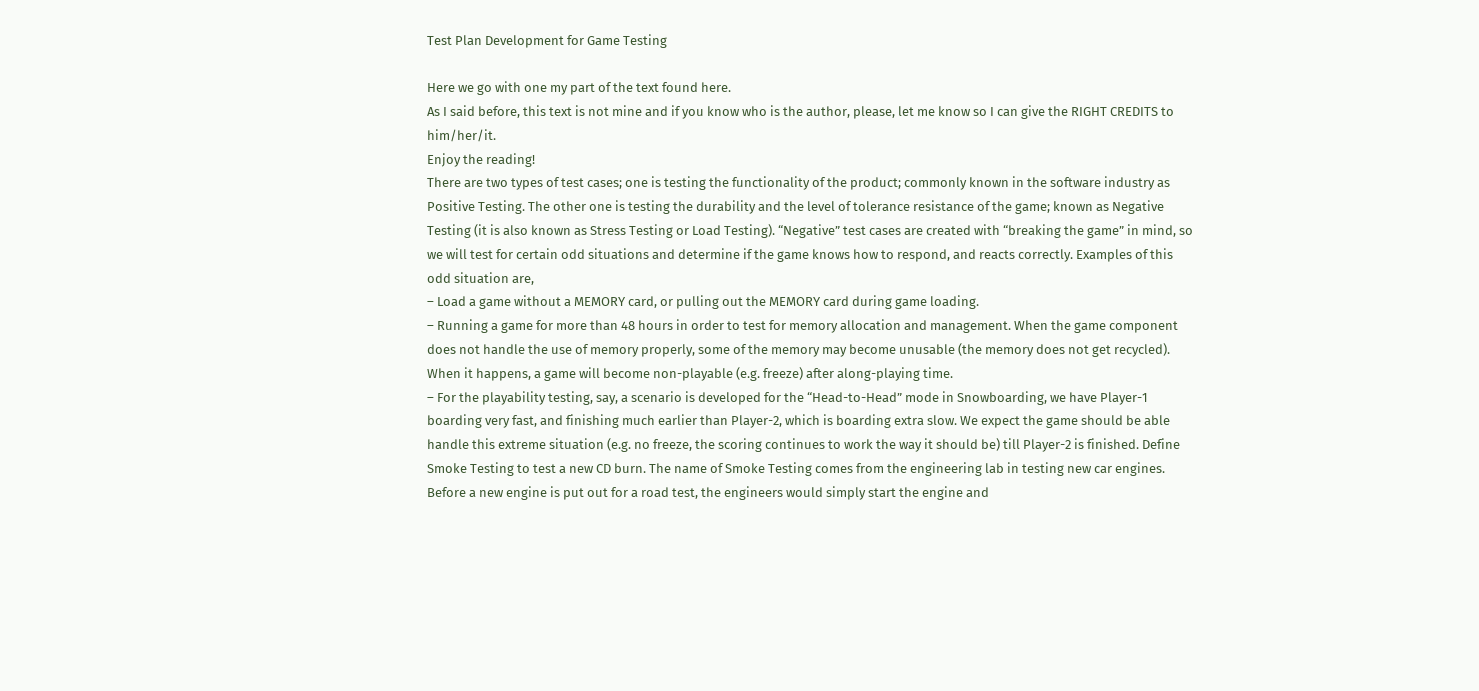Test Plan Development for Game Testing

Here we go with one my part of the text found here.
As I said before, this text is not mine and if you know who is the author, please, let me know so I can give the RIGHT CREDITS to him/her/it.
Enjoy the reading!
There are two types of test cases; one is testing the functionality of the product; commonly known in the software industry as Positive Testing. The other one is testing the durability and the level of tolerance resistance of the game; known as Negative Testing (it is also known as Stress Testing or Load Testing). “Negative” test cases are created with “breaking the game” in mind, so we will test for certain odd situations and determine if the game knows how to respond, and reacts correctly. Examples of this odd situation are,
– Load a game without a MEMORY card, or pulling out the MEMORY card during game loading.
– Running a game for more than 48 hours in order to test for memory allocation and management. When the game component does not handle the use of memory properly, some of the memory may become unusable (the memory does not get recycled). When it happens, a game will become non-playable (e.g. freeze) after along-playing time.
– For the playability testing, say, a scenario is developed for the “Head-to-Head” mode in Snowboarding, we have Player-1 boarding very fast, and finishing much earlier than Player-2, which is boarding extra slow. We expect the game should be able handle this extreme situation (e.g. no freeze, the scoring continues to work the way it should be) till Player-2 is finished. Define Smoke Testing to test a new CD burn. The name of Smoke Testing comes from the engineering lab in testing new car engines. Before a new engine is put out for a road test, the engineers would simply start the engine and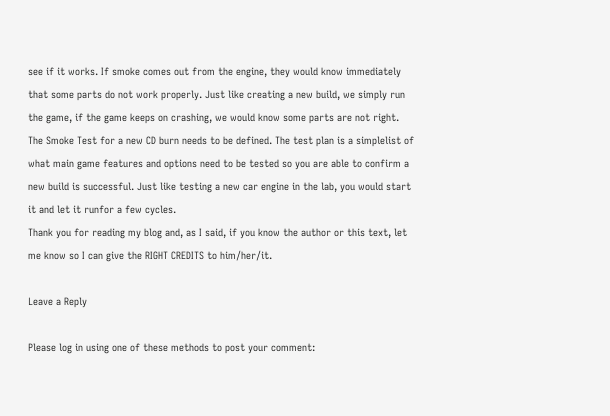see if it works. If smoke comes out from the engine, they would know immediately that some parts do not work properly. Just like creating a new build, we simply run the game, if the game keeps on crashing, we would know some parts are not right. The Smoke Test for a new CD burn needs to be defined. The test plan is a simplelist of what main game features and options need to be tested so you are able to confirm a new build is successful. Just like testing a new car engine in the lab, you would start it and let it runfor a few cycles.
Thank you for reading my blog and, as I said, if you know the author or this text, let me know so I can give the RIGHT CREDITS to him/her/it.

Leave a Reply

Please log in using one of these methods to post your comment: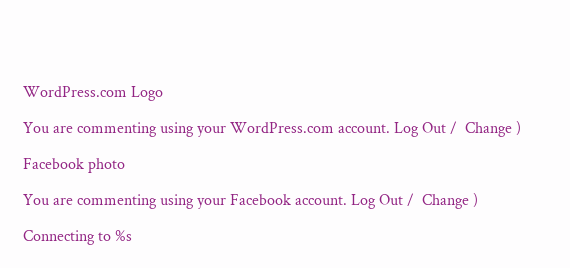WordPress.com Logo

You are commenting using your WordPress.com account. Log Out /  Change )

Facebook photo

You are commenting using your Facebook account. Log Out /  Change )

Connecting to %s